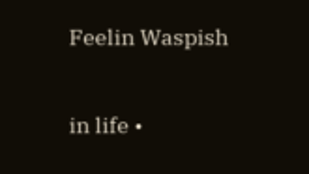Feelin Waspish

in life •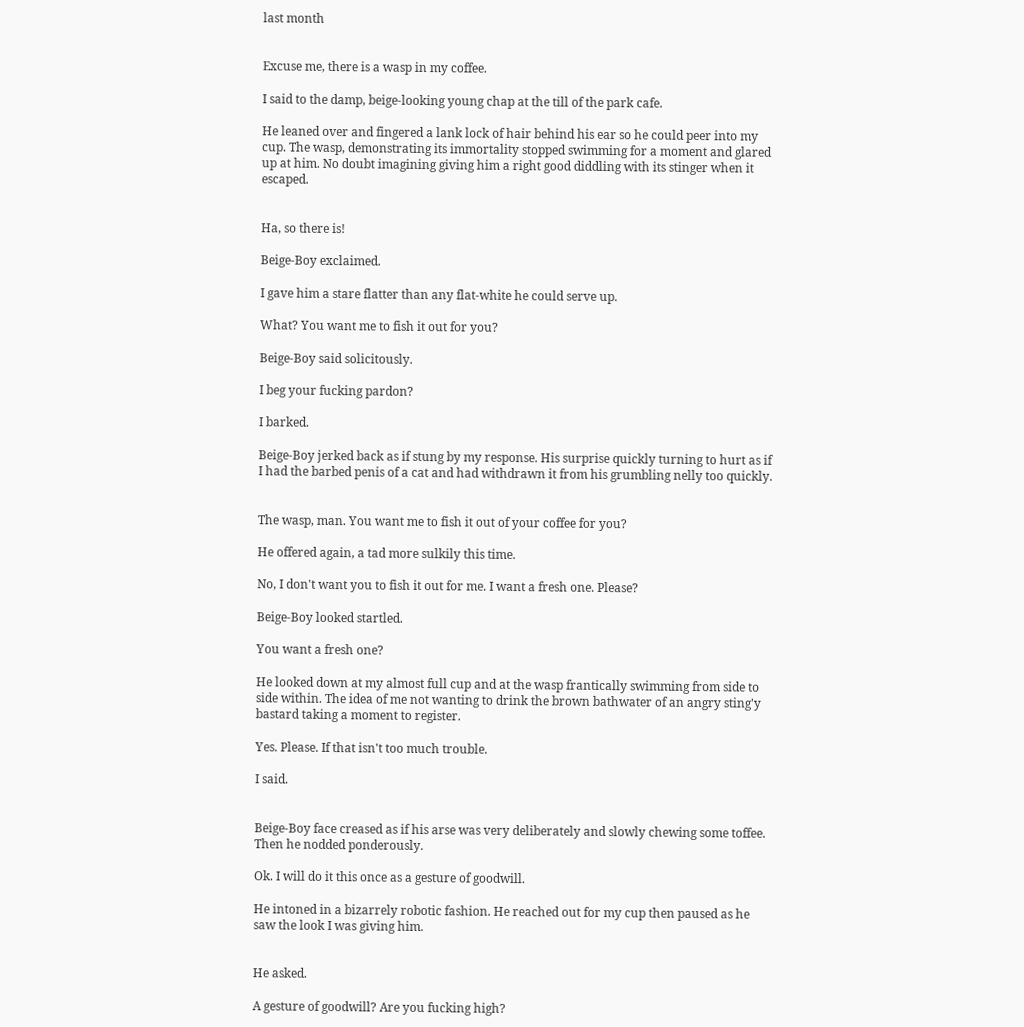last month


Excuse me, there is a wasp in my coffee.

I said to the damp, beige-looking young chap at the till of the park cafe.

He leaned over and fingered a lank lock of hair behind his ear so he could peer into my cup. The wasp, demonstrating its immortality stopped swimming for a moment and glared up at him. No doubt imagining giving him a right good diddling with its stinger when it escaped.


Ha, so there is!

Beige-Boy exclaimed.

I gave him a stare flatter than any flat-white he could serve up.

What? You want me to fish it out for you?

Beige-Boy said solicitously.

I beg your fucking pardon?

I barked.

Beige-Boy jerked back as if stung by my response. His surprise quickly turning to hurt as if I had the barbed penis of a cat and had withdrawn it from his grumbling nelly too quickly.


The wasp, man. You want me to fish it out of your coffee for you?

He offered again, a tad more sulkily this time.

No, I don't want you to fish it out for me. I want a fresh one. Please?

Beige-Boy looked startled.

You want a fresh one?

He looked down at my almost full cup and at the wasp frantically swimming from side to side within. The idea of me not wanting to drink the brown bathwater of an angry sting'y bastard taking a moment to register.

Yes. Please. If that isn't too much trouble.

I said.


Beige-Boy face creased as if his arse was very deliberately and slowly chewing some toffee. Then he nodded ponderously.

Ok. I will do it this once as a gesture of goodwill.

He intoned in a bizarrely robotic fashion. He reached out for my cup then paused as he saw the look I was giving him.


He asked.

A gesture of goodwill? Are you fucking high?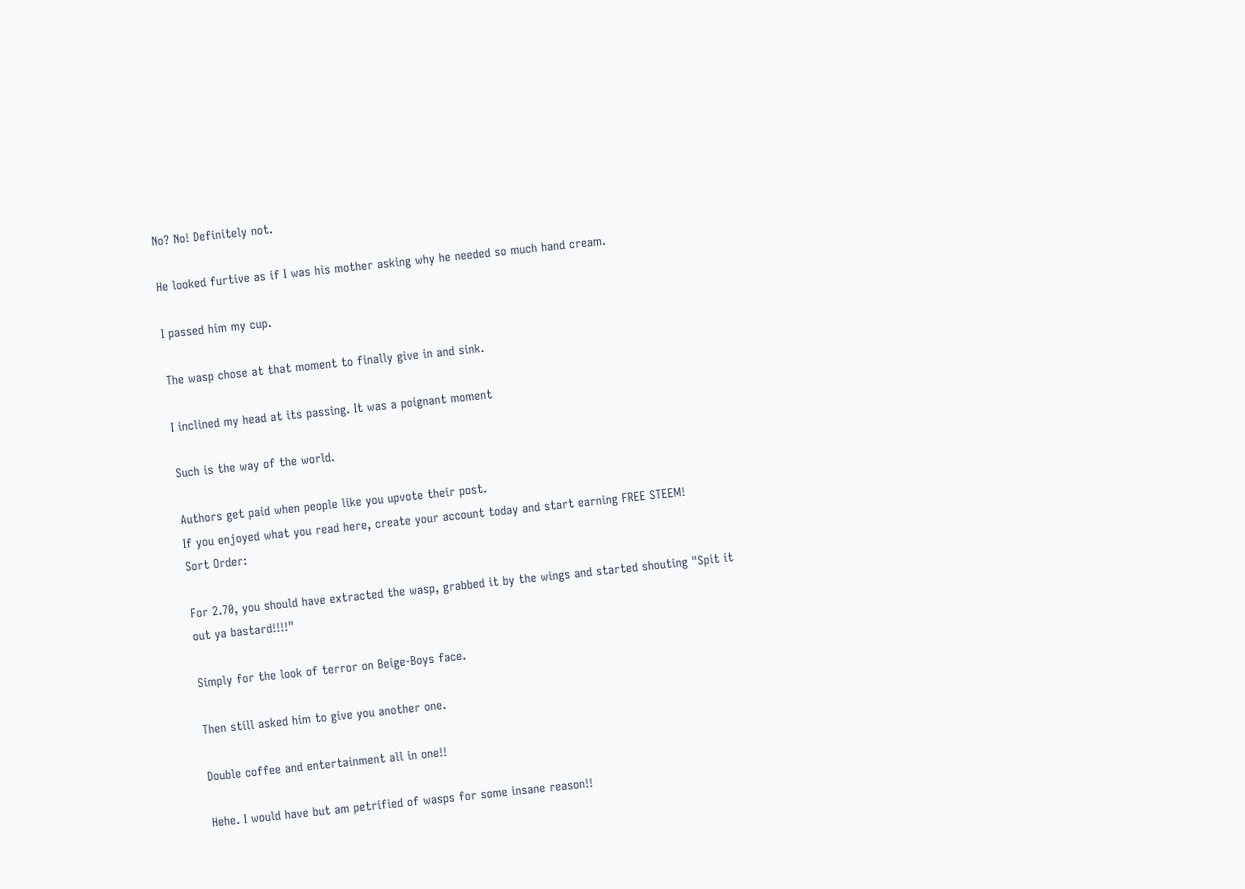No? No! Definitely not.

He looked furtive as if I was his mother asking why he needed so much hand cream.

I passed him my cup.

The wasp chose at that moment to finally give in and sink.

I inclined my head at its passing. It was a poignant moment

Such is the way of the world.

Authors get paid when people like you upvote their post.
If you enjoyed what you read here, create your account today and start earning FREE STEEM!
Sort Order:

For 2.70, you should have extracted the wasp, grabbed it by the wings and started shouting "Spit it out ya bastard!!!!"

Simply for the look of terror on Beige-Boys face.

Then still asked him to give you another one.

Double coffee and entertainment all in one!!

Hehe. I would have but am petrified of wasps for some insane reason!!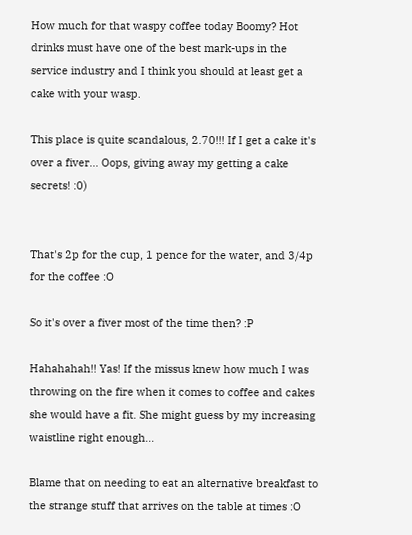How much for that waspy coffee today Boomy? Hot drinks must have one of the best mark-ups in the service industry and I think you should at least get a cake with your wasp.

This place is quite scandalous, 2.70!!! If I get a cake it's over a fiver... Oops, giving away my getting a cake secrets! :0)


That's 2p for the cup, 1 pence for the water, and 3/4p for the coffee :O

So it's over a fiver most of the time then? :P

Hahahahah!! Yas! If the missus knew how much I was throwing on the fire when it comes to coffee and cakes she would have a fit. She might guess by my increasing waistline right enough...

Blame that on needing to eat an alternative breakfast to the strange stuff that arrives on the table at times :O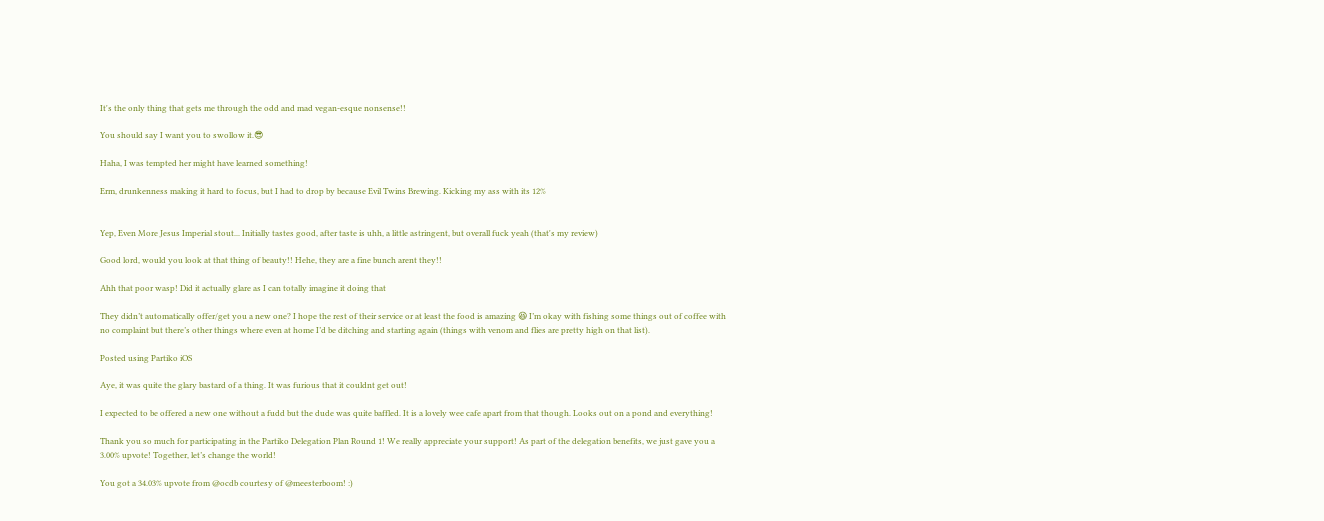It's the only thing that gets me through the odd and mad vegan-esque nonsense!!

You should say I want you to swollow it.😎

Haha, I was tempted her might have learned something!

Erm, drunkenness making it hard to focus, but I had to drop by because Evil Twins Brewing. Kicking my ass with its 12%


Yep, Even More Jesus Imperial stout... Initially tastes good, after taste is uhh, a little astringent, but overall fuck yeah (that's my review)

Good lord, would you look at that thing of beauty!! Hehe, they are a fine bunch arent they!!

Ahh that poor wasp! Did it actually glare as I can totally imagine it doing that

They didn’t automatically offer/get you a new one? I hope the rest of their service or at least the food is amazing 😆 I’m okay with fishing some things out of coffee with no complaint but there’s other things where even at home I’d be ditching and starting again (things with venom and flies are pretty high on that list).

Posted using Partiko iOS

Aye, it was quite the glary bastard of a thing. It was furious that it couldnt get out!

I expected to be offered a new one without a fudd but the dude was quite baffled. It is a lovely wee cafe apart from that though. Looks out on a pond and everything!

Thank you so much for participating in the Partiko Delegation Plan Round 1! We really appreciate your support! As part of the delegation benefits, we just gave you a 3.00% upvote! Together, let’s change the world!

You got a 34.03% upvote from @ocdb courtesy of @meesterboom! :)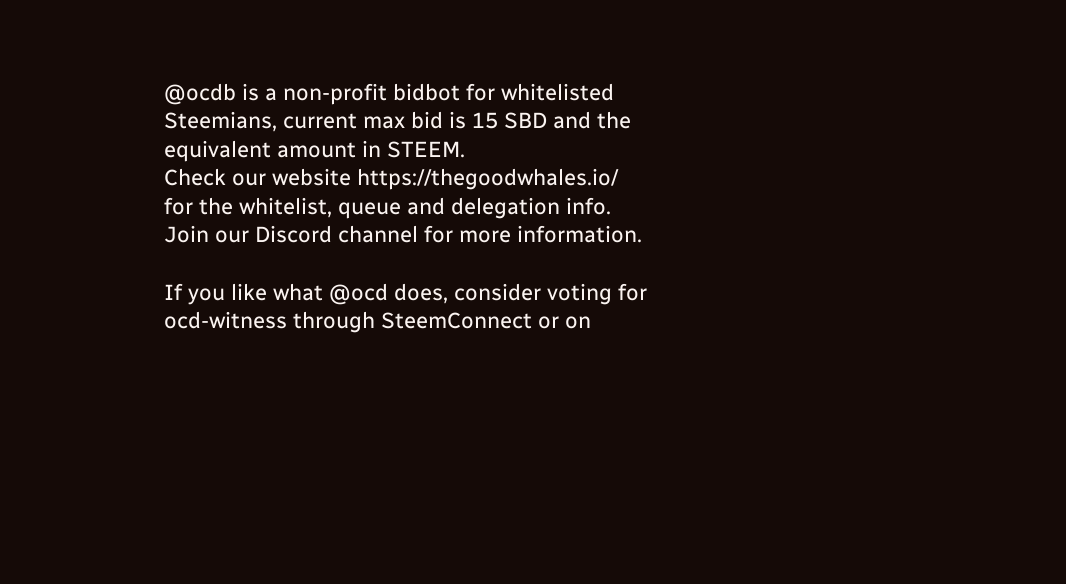@ocdb is a non-profit bidbot for whitelisted Steemians, current max bid is 15 SBD and the equivalent amount in STEEM.
Check our website https://thegoodwhales.io/ for the whitelist, queue and delegation info. Join our Discord channel for more information.

If you like what @ocd does, consider voting for ocd-witness through SteemConnect or on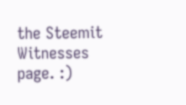the Steemit Witnesses page. :)